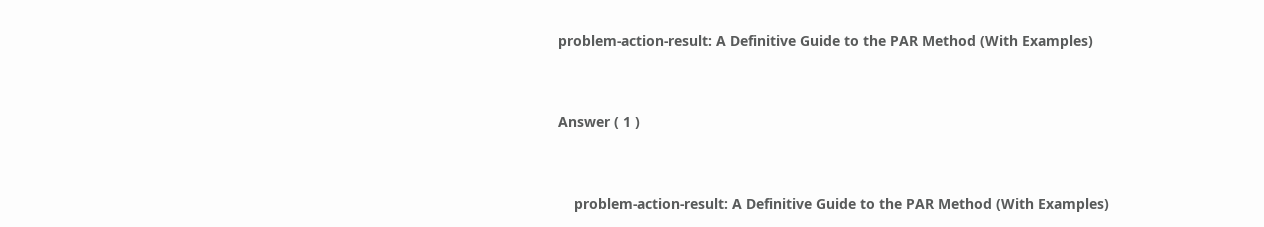problem-action-result: A Definitive Guide to the PAR Method (With Examples)


Answer ( 1 )


    problem-action-result: A Definitive Guide to the PAR Method (With Examples)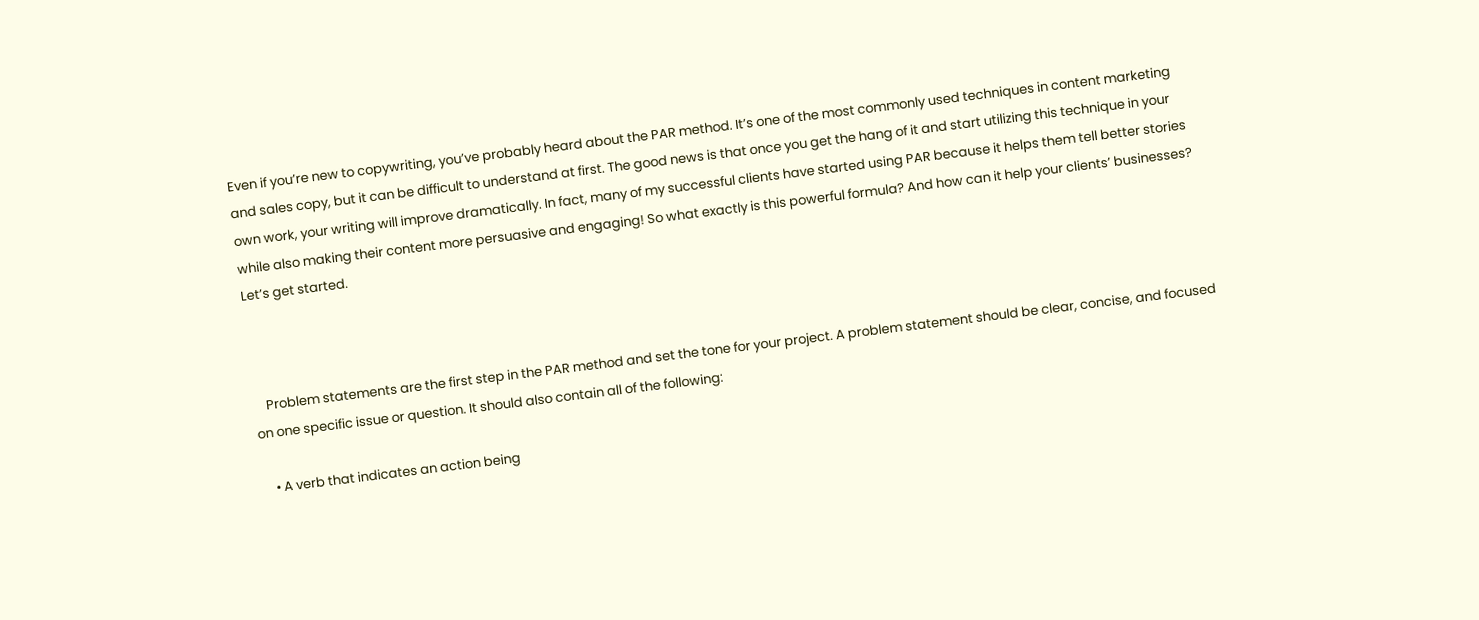Even if you’re new to copywriting, you’ve probably heard about the PAR method. It’s one of the most commonly used techniques in content marketing and sales copy, but it can be difficult to understand at first. The good news is that once you get the hang of it and start utilizing this technique in your own work, your writing will improve dramatically. In fact, many of my successful clients have started using PAR because it helps them tell better stories while also making their content more persuasive and engaging! So what exactly is this powerful formula? And how can it help your clients’ businesses? Let’s get started.



    Problem statements are the first step in the PAR method and set the tone for your project. A problem statement should be clear, concise, and focused on one specific issue or question. It should also contain all of the following:

    • A verb that indicates an action being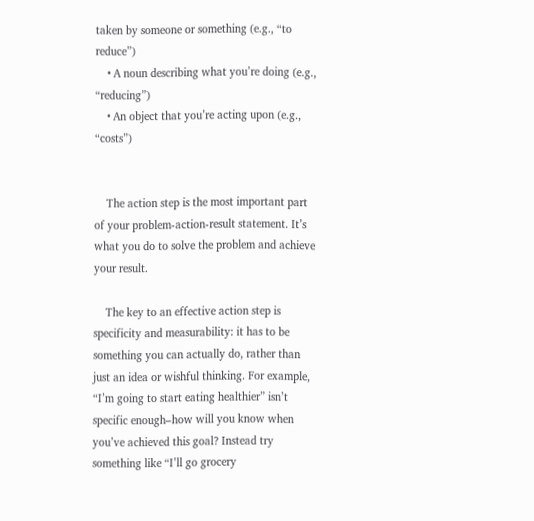taken by someone or something (e.g., “to reduce”)
    • A noun describing what you’re doing (e.g., “reducing”)
    • An object that you’re acting upon (e.g., “costs”)


    The action step is the most important part of your problem-action-result statement. It’s what you do to solve the problem and achieve your result.

    The key to an effective action step is specificity and measurability: it has to be something you can actually do, rather than just an idea or wishful thinking. For example, “I’m going to start eating healthier” isn’t specific enough–how will you know when you’ve achieved this goal? Instead try something like “I’ll go grocery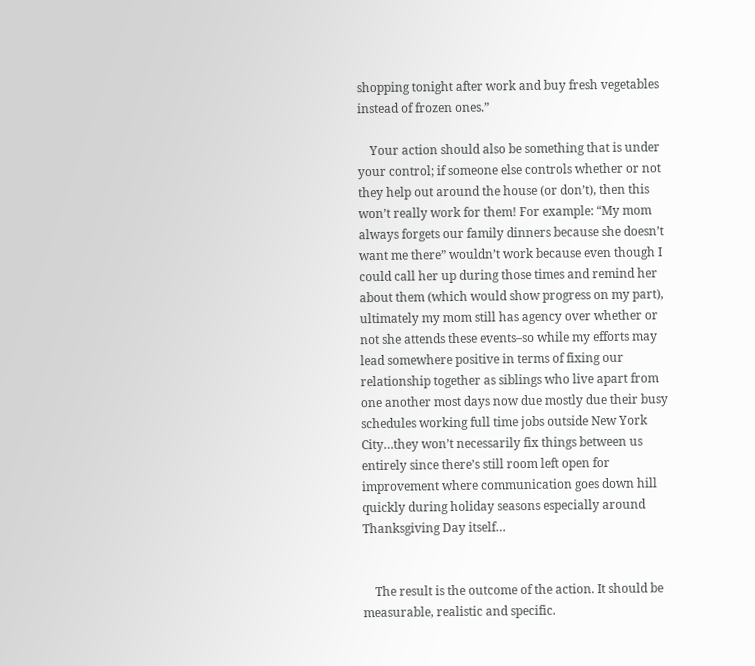shopping tonight after work and buy fresh vegetables instead of frozen ones.”

    Your action should also be something that is under your control; if someone else controls whether or not they help out around the house (or don’t), then this won’t really work for them! For example: “My mom always forgets our family dinners because she doesn’t want me there” wouldn’t work because even though I could call her up during those times and remind her about them (which would show progress on my part), ultimately my mom still has agency over whether or not she attends these events–so while my efforts may lead somewhere positive in terms of fixing our relationship together as siblings who live apart from one another most days now due mostly due their busy schedules working full time jobs outside New York City…they won’t necessarily fix things between us entirely since there’s still room left open for improvement where communication goes down hill quickly during holiday seasons especially around Thanksgiving Day itself…


    The result is the outcome of the action. It should be measurable, realistic and specific.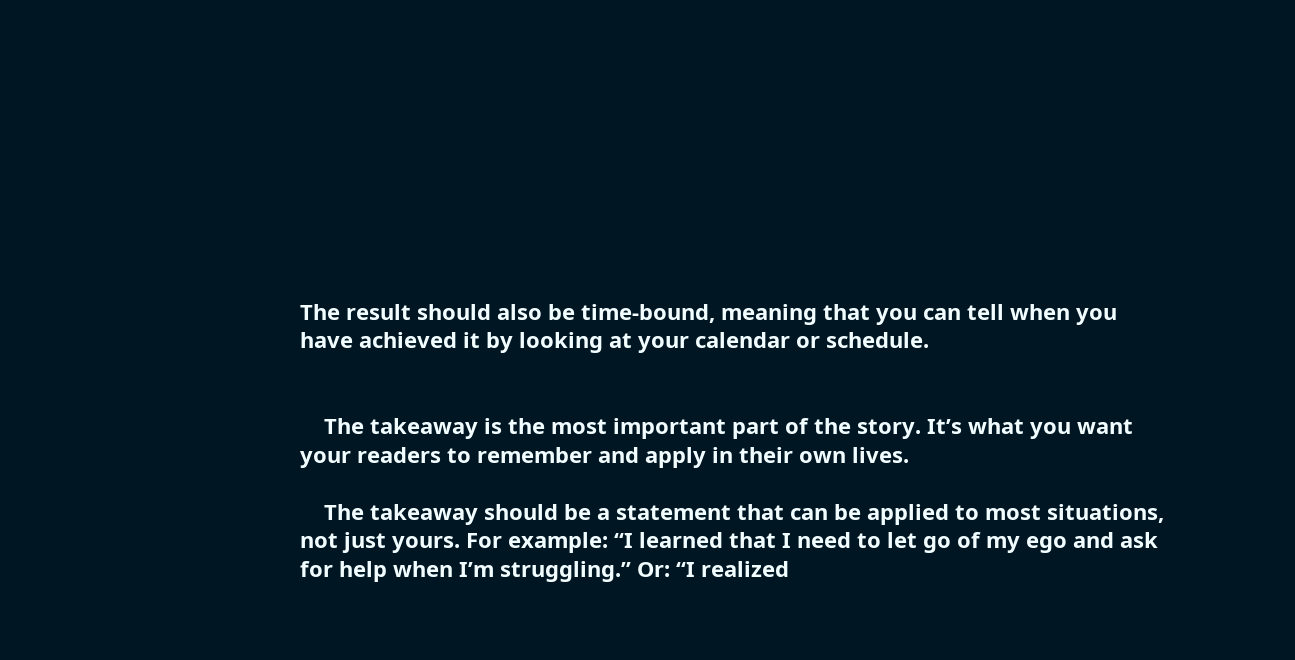The result should also be time-bound, meaning that you can tell when you have achieved it by looking at your calendar or schedule.


    The takeaway is the most important part of the story. It’s what you want your readers to remember and apply in their own lives.

    The takeaway should be a statement that can be applied to most situations, not just yours. For example: “I learned that I need to let go of my ego and ask for help when I’m struggling.” Or: “I realized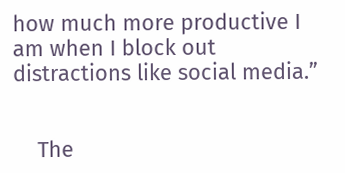how much more productive I am when I block out distractions like social media.”


    The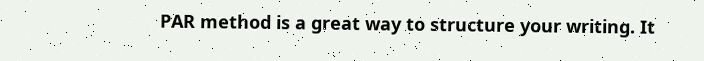PAR method is a great way to structure your writing. It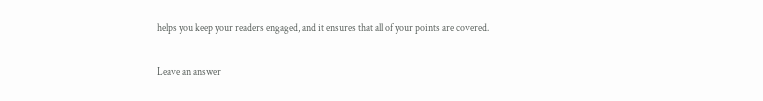helps you keep your readers engaged, and it ensures that all of your points are covered.

Leave an answer